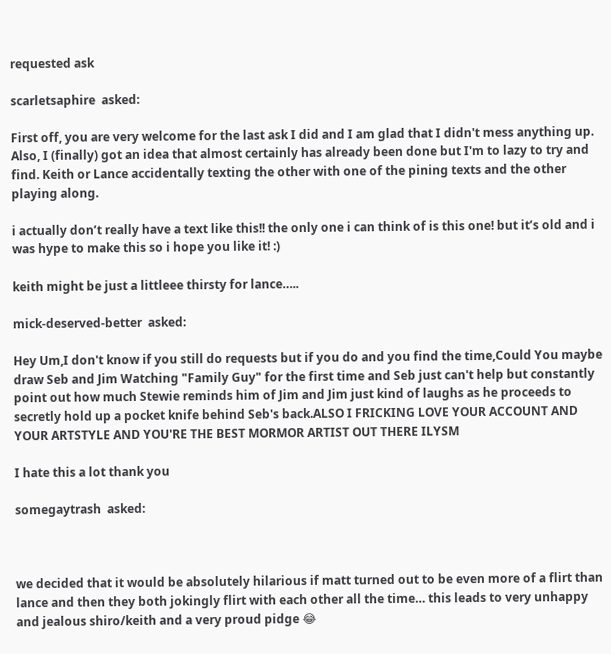requested ask

scarletsaphire  asked:

First off, you are very welcome for the last ask I did and I am glad that I didn't mess anything up. Also, I (finally) got an idea that almost certainly has already been done but I'm to lazy to try and find. Keith or Lance accidentally texting the other with one of the pining texts and the other playing along.

i actually don’t really have a text like this!! the only one i can think of is this one! but it’s old and i was hype to make this so i hope you like it! :)

keith might be just a littleee thirsty for lance…..

mick-deserved-better  asked:

Hey Um,I don't know if you still do requests but if you do and you find the time,Could You maybe draw Seb and Jim Watching "Family Guy" for the first time and Seb just can't help but constantly point out how much Stewie reminds him of Jim and Jim just kind of laughs as he proceeds to secretly hold up a pocket knife behind Seb's back.ALSO I FRICKING LOVE YOUR ACCOUNT AND YOUR ARTSTYLE AND YOU'RE THE BEST MORMOR ARTIST OUT THERE ILYSM

I hate this a lot thank you

somegaytrash  asked:



we decided that it would be absolutely hilarious if matt turned out to be even more of a flirt than lance and then they both jokingly flirt with each other all the time… this leads to very unhappy and jealous shiro/keith and a very proud pidge 😂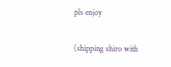pls enjoy

(shipping shiro with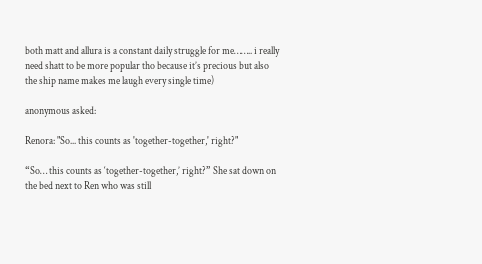both matt and allura is a constant daily struggle for me…….. i really need shatt to be more popular tho because it’s precious but also the ship name makes me laugh every single time)

anonymous asked:

Renora: "So... this counts as 'together-together,' right?"

“So… this counts as ‘together-together,’ right?” She sat down on the bed next to Ren who was still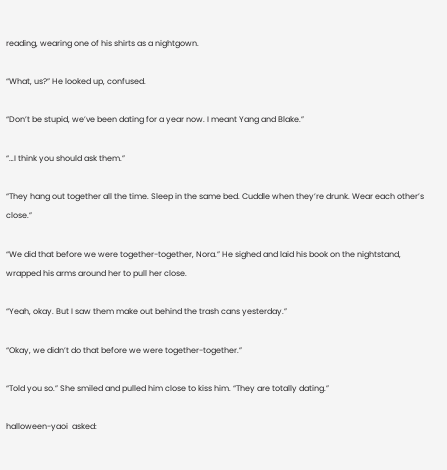reading, wearing one of his shirts as a nightgown.

“What, us?” He looked up, confused.

“Don’t be stupid, we’ve been dating for a year now. I meant Yang and Blake.”

“…I think you should ask them.”

“They hang out together all the time. Sleep in the same bed. Cuddle when they’re drunk. Wear each other’s close.”

“We did that before we were together-together, Nora.” He sighed and laid his book on the nightstand, wrapped his arms around her to pull her close.

“Yeah, okay. But I saw them make out behind the trash cans yesterday.”

“Okay, we didn’t do that before we were together-together.”

“Told you so.” She smiled and pulled him close to kiss him. “They are totally dating.”

halloween-yaoi  asked: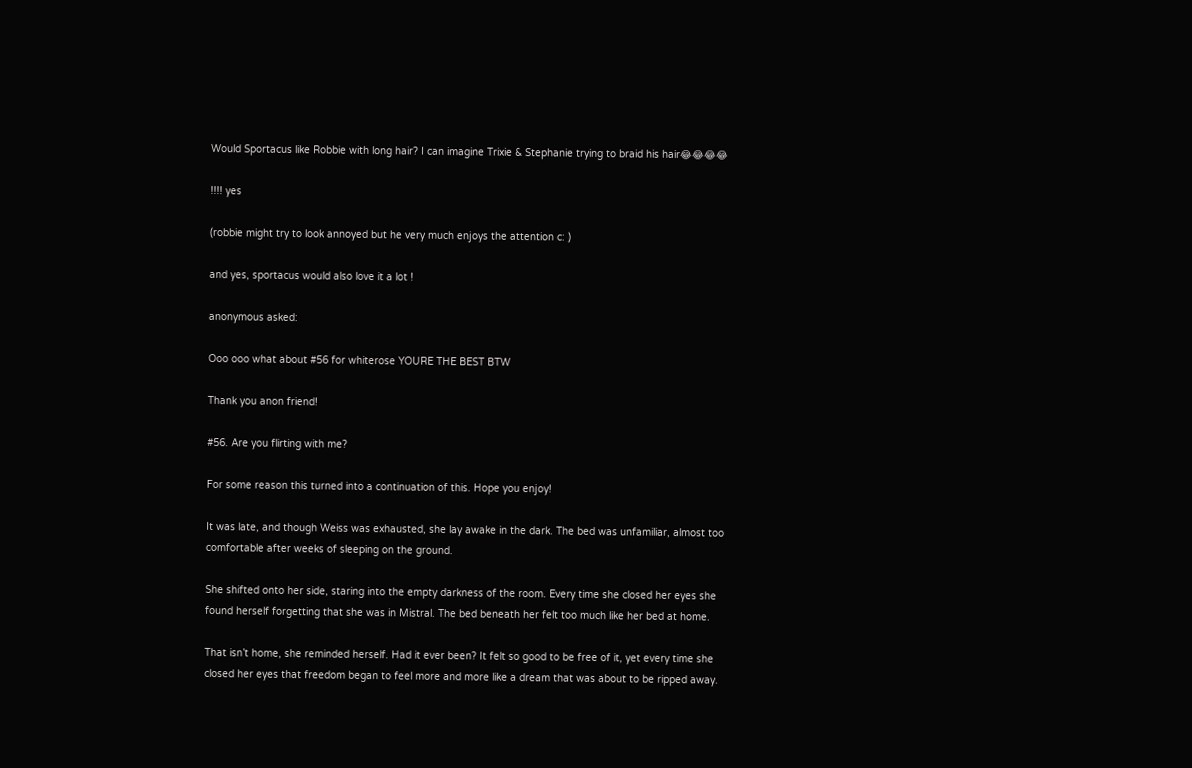Would Sportacus like Robbie with long hair? I can imagine Trixie & Stephanie trying to braid his hair😂😂😂😂

!!!! yes

(robbie might try to look annoyed but he very much enjoys the attention c: )

and yes, sportacus would also love it a lot !

anonymous asked:

Ooo ooo what about #56 for whiterose YOURE THE BEST BTW

Thank you anon friend!

#56. Are you flirting with me?

For some reason this turned into a continuation of this. Hope you enjoy!

It was late, and though Weiss was exhausted, she lay awake in the dark. The bed was unfamiliar, almost too comfortable after weeks of sleeping on the ground.

She shifted onto her side, staring into the empty darkness of the room. Every time she closed her eyes she found herself forgetting that she was in Mistral. The bed beneath her felt too much like her bed at home.

That isn’t home, she reminded herself. Had it ever been? It felt so good to be free of it, yet every time she closed her eyes that freedom began to feel more and more like a dream that was about to be ripped away.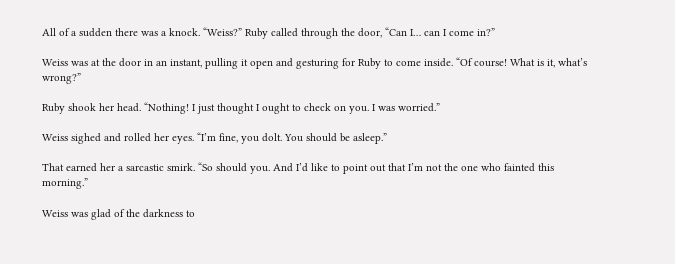All of a sudden there was a knock. “Weiss?” Ruby called through the door, “Can I… can I come in?”

Weiss was at the door in an instant, pulling it open and gesturing for Ruby to come inside. “Of course! What is it, what’s wrong?”

Ruby shook her head. “Nothing! I just thought I ought to check on you. I was worried.”

Weiss sighed and rolled her eyes. “I’m fine, you dolt. You should be asleep.”

That earned her a sarcastic smirk. “So should you. And I’d like to point out that I’m not the one who fainted this morning.”

Weiss was glad of the darkness to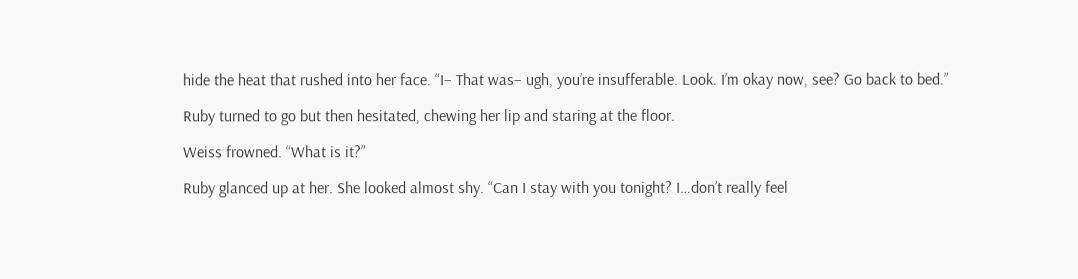hide the heat that rushed into her face. “I– That was– ugh, you’re insufferable. Look. I’m okay now, see? Go back to bed.”

Ruby turned to go but then hesitated, chewing her lip and staring at the floor.

Weiss frowned. “What is it?”

Ruby glanced up at her. She looked almost shy. “Can I stay with you tonight? I…don’t really feel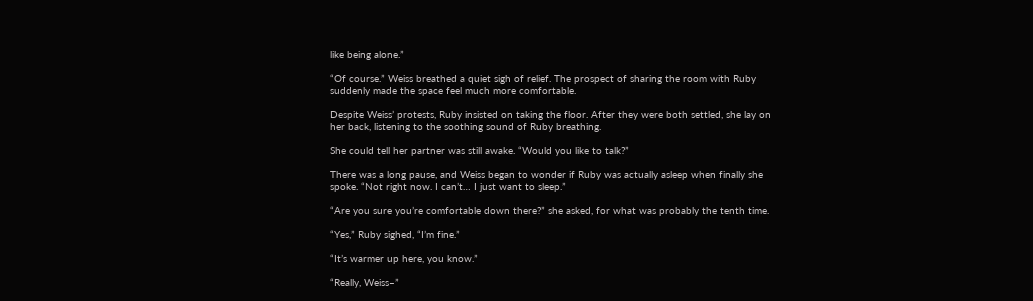like being alone.”

“Of course.” Weiss breathed a quiet sigh of relief. The prospect of sharing the room with Ruby suddenly made the space feel much more comfortable.

Despite Weiss’ protests, Ruby insisted on taking the floor. After they were both settled, she lay on her back, listening to the soothing sound of Ruby breathing.

She could tell her partner was still awake. “Would you like to talk?”

There was a long pause, and Weiss began to wonder if Ruby was actually asleep when finally she spoke. “Not right now. I can’t… I just want to sleep.”

“Are you sure you’re comfortable down there?” she asked, for what was probably the tenth time.

“Yes,” Ruby sighed, “I’m fine.”

“It’s warmer up here, you know.”

“Really, Weiss–”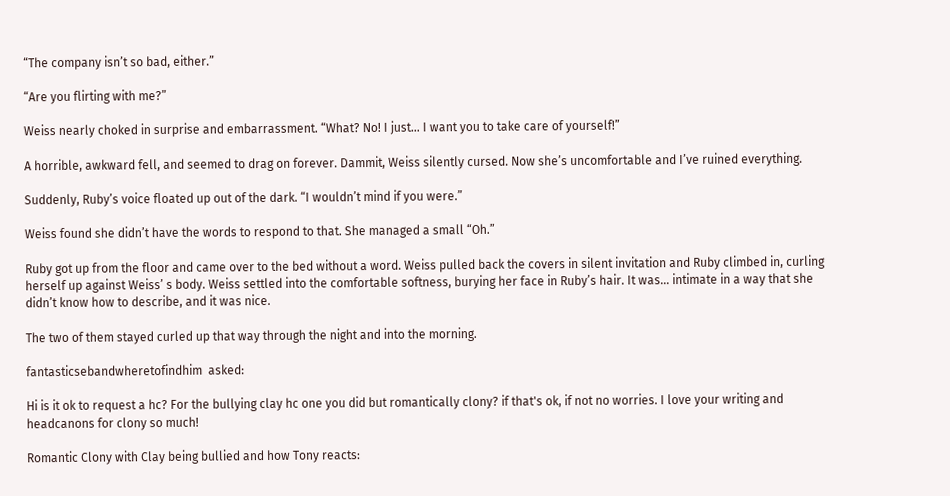“The company isn’t so bad, either.”

“Are you flirting with me?”

Weiss nearly choked in surprise and embarrassment. “What? No! I just… I want you to take care of yourself!”

A horrible, awkward fell, and seemed to drag on forever. Dammit, Weiss silently cursed. Now she’s uncomfortable and I’ve ruined everything.

Suddenly, Ruby’s voice floated up out of the dark. “I wouldn’t mind if you were.”

Weiss found she didn’t have the words to respond to that. She managed a small “Oh.”

Ruby got up from the floor and came over to the bed without a word. Weiss pulled back the covers in silent invitation and Ruby climbed in, curling herself up against Weiss’ s body. Weiss settled into the comfortable softness, burying her face in Ruby’s hair. It was… intimate in a way that she didn’t know how to describe, and it was nice.

The two of them stayed curled up that way through the night and into the morning.

fantasticsebandwheretofindhim  asked:

Hi is it ok to request a hc? For the bullying clay hc one you did but romantically clony? if that's ok, if not no worries. I love your writing and headcanons for clony so much!

Romantic Clony with Clay being bullied and how Tony reacts: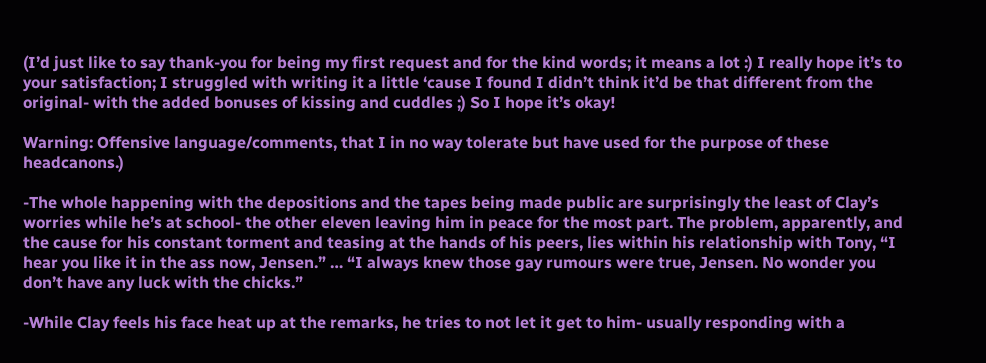(I’d just like to say thank-you for being my first request and for the kind words; it means a lot :) I really hope it’s to your satisfaction; I struggled with writing it a little ‘cause I found I didn’t think it’d be that different from the original- with the added bonuses of kissing and cuddles ;) So I hope it’s okay!

Warning: Offensive language/comments, that I in no way tolerate but have used for the purpose of these headcanons.)

-The whole happening with the depositions and the tapes being made public are surprisingly the least of Clay’s worries while he’s at school- the other eleven leaving him in peace for the most part. The problem, apparently, and the cause for his constant torment and teasing at the hands of his peers, lies within his relationship with Tony, “I hear you like it in the ass now, Jensen.” … “I always knew those gay rumours were true, Jensen. No wonder you don’t have any luck with the chicks.”

-While Clay feels his face heat up at the remarks, he tries to not let it get to him- usually responding with a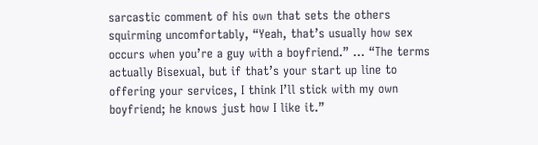sarcastic comment of his own that sets the others squirming uncomfortably, “Yeah, that’s usually how sex occurs when you’re a guy with a boyfriend.” … “The terms actually Bisexual, but if that’s your start up line to offering your services, I think I’ll stick with my own boyfriend; he knows just how I like it.”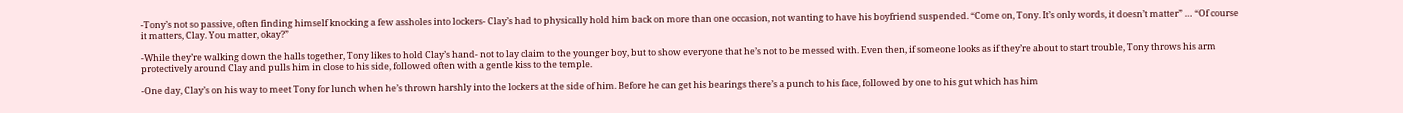-Tony’s not so passive, often finding himself knocking a few assholes into lockers- Clay’s had to physically hold him back on more than one occasion, not wanting to have his boyfriend suspended. “Come on, Tony. It’s only words, it doesn’t matter” … “Of course it matters, Clay. You matter, okay?”

-While they’re walking down the halls together, Tony likes to hold Clay’s hand- not to lay claim to the younger boy, but to show everyone that he’s not to be messed with. Even then, if someone looks as if they’re about to start trouble, Tony throws his arm protectively around Clay and pulls him in close to his side, followed often with a gentle kiss to the temple.

-One day, Clay’s on his way to meet Tony for lunch when he’s thrown harshly into the lockers at the side of him. Before he can get his bearings there’s a punch to his face, followed by one to his gut which has him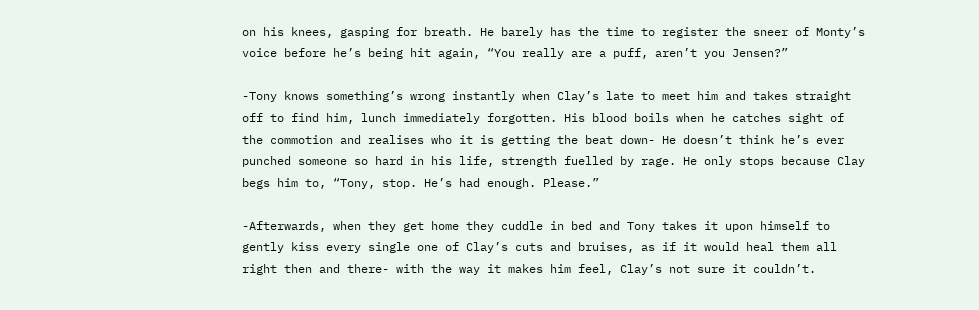on his knees, gasping for breath. He barely has the time to register the sneer of Monty’s voice before he’s being hit again, “You really are a puff, aren’t you Jensen?”

-Tony knows something’s wrong instantly when Clay’s late to meet him and takes straight off to find him, lunch immediately forgotten. His blood boils when he catches sight of the commotion and realises who it is getting the beat down- He doesn’t think he’s ever punched someone so hard in his life, strength fuelled by rage. He only stops because Clay begs him to, “Tony, stop. He’s had enough. Please.”

-Afterwards, when they get home they cuddle in bed and Tony takes it upon himself to gently kiss every single one of Clay’s cuts and bruises, as if it would heal them all right then and there- with the way it makes him feel, Clay’s not sure it couldn’t.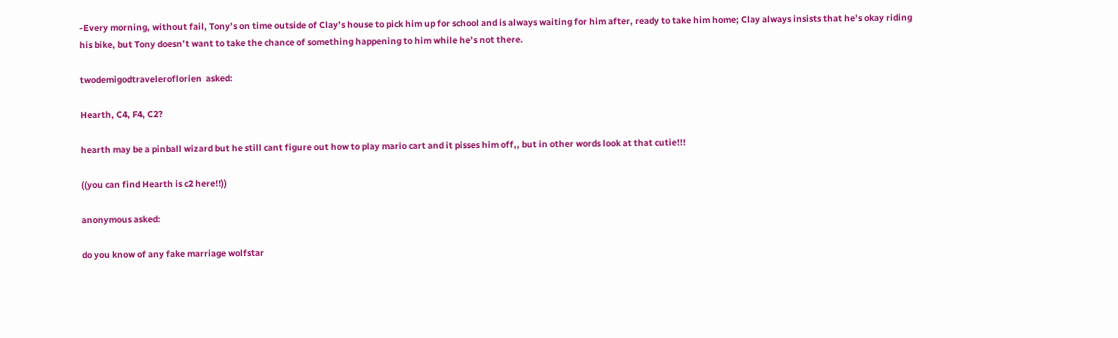-Every morning, without fail, Tony’s on time outside of Clay’s house to pick him up for school and is always waiting for him after, ready to take him home; Clay always insists that he’s okay riding his bike, but Tony doesn’t want to take the chance of something happening to him while he’s not there.

twodemigodtraveleroflorien  asked:

Hearth, C4, F4, C2?

hearth may be a pinball wizard but he still cant figure out how to play mario cart and it pisses him off,, but in other words look at that cutie!!!

((you can find Hearth is c2 here!!))

anonymous asked:

do you know of any fake marriage wolfstar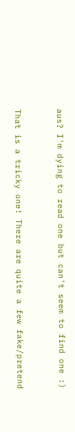aus? I'm dying to read one but can't seem to find one :)


That is a tricky one! There are quite a few fake/pretend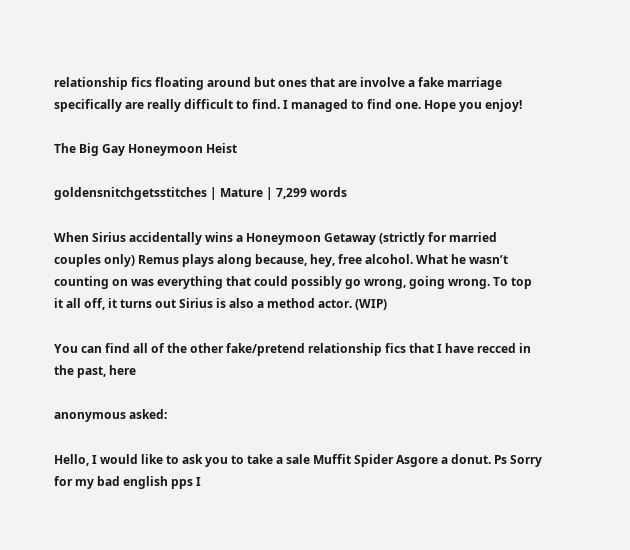relationship fics floating around but ones that are involve a fake marriage specifically are really difficult to find. I managed to find one. Hope you enjoy!

The Big Gay Honeymoon Heist

goldensnitchgetsstitches | Mature | 7,299 words

When Sirius accidentally wins a Honeymoon Getaway (strictly for married couples only) Remus plays along because, hey, free alcohol. What he wasn’t counting on was everything that could possibly go wrong, going wrong. To top it all off, it turns out Sirius is also a method actor. (WIP)

You can find all of the other fake/pretend relationship fics that I have recced in the past, here

anonymous asked:

Hello, I would like to ask you to take a sale Muffit Spider Asgore a donut. Ps Sorry for my bad english pps I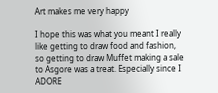Art makes me very happy

I hope this was what you meant I really like getting to draw food and fashion, so getting to draw Muffet making a sale to Asgore was a treat. Especially since I ADORE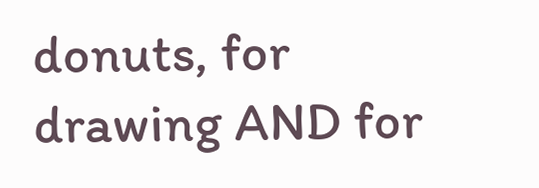donuts, for drawing AND for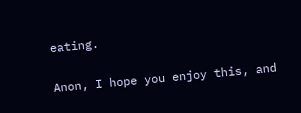eating.

Anon, I hope you enjoy this, and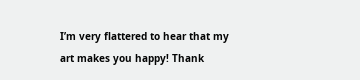I’m very flattered to hear that my art makes you happy! Thank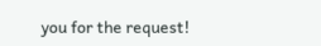you for the request!